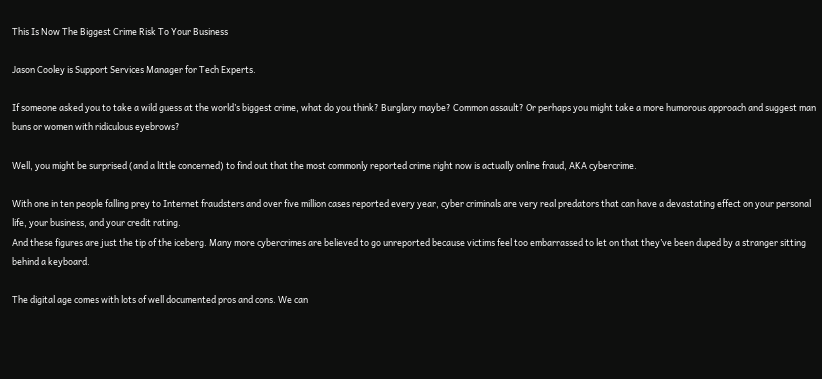This Is Now The Biggest Crime Risk To Your Business

Jason Cooley is Support Services Manager for Tech Experts.

If someone asked you to take a wild guess at the world’s biggest crime, what do you think? Burglary maybe? Common assault? Or perhaps you might take a more humorous approach and suggest man buns or women with ridiculous eyebrows?

Well, you might be surprised (and a little concerned) to find out that the most commonly reported crime right now is actually online fraud, AKA cybercrime.

With one in ten people falling prey to Internet fraudsters and over five million cases reported every year, cyber criminals are very real predators that can have a devastating effect on your personal life, your business, and your credit rating.
And these figures are just the tip of the iceberg. Many more cybercrimes are believed to go unreported because victims feel too embarrassed to let on that they’ve been duped by a stranger sitting behind a keyboard.

The digital age comes with lots of well documented pros and cons. We can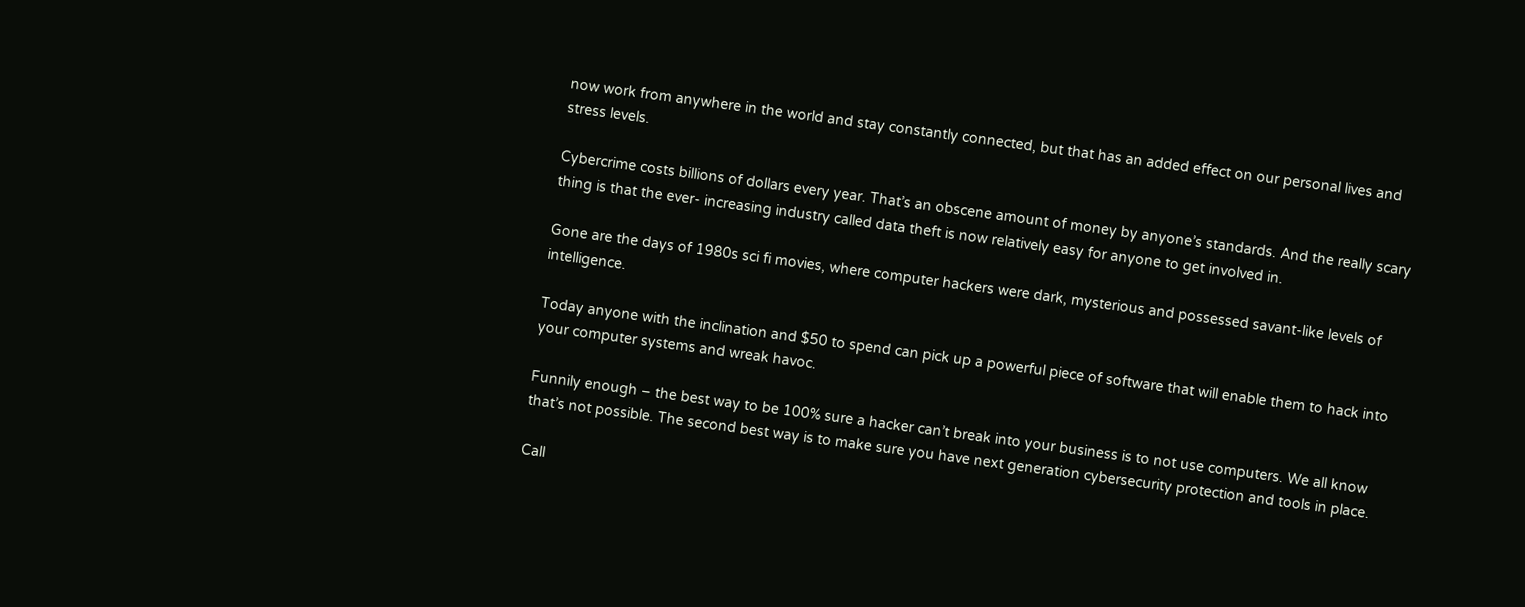now work from anywhere in the world and stay constantly connected, but that has an added effect on our personal lives and stress levels.

Cybercrime costs billions of dollars every year. That’s an obscene amount of money by anyone’s standards. And the really scary thing is that the ever- increasing industry called data theft is now relatively easy for anyone to get involved in.

Gone are the days of 1980s sci fi movies, where computer hackers were dark, mysterious and possessed savant-like levels of intelligence.

Today anyone with the inclination and $50 to spend can pick up a powerful piece of software that will enable them to hack into your computer systems and wreak havoc.

Funnily enough – the best way to be 100% sure a hacker can’t break into your business is to not use computers. We all know that’s not possible. The second best way is to make sure you have next generation cybersecurity protection and tools in place.

Call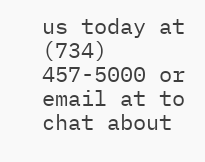us today at (734) 457-5000 or email at to chat about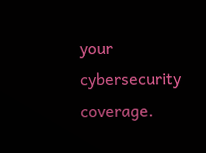your cybersecurity coverage.